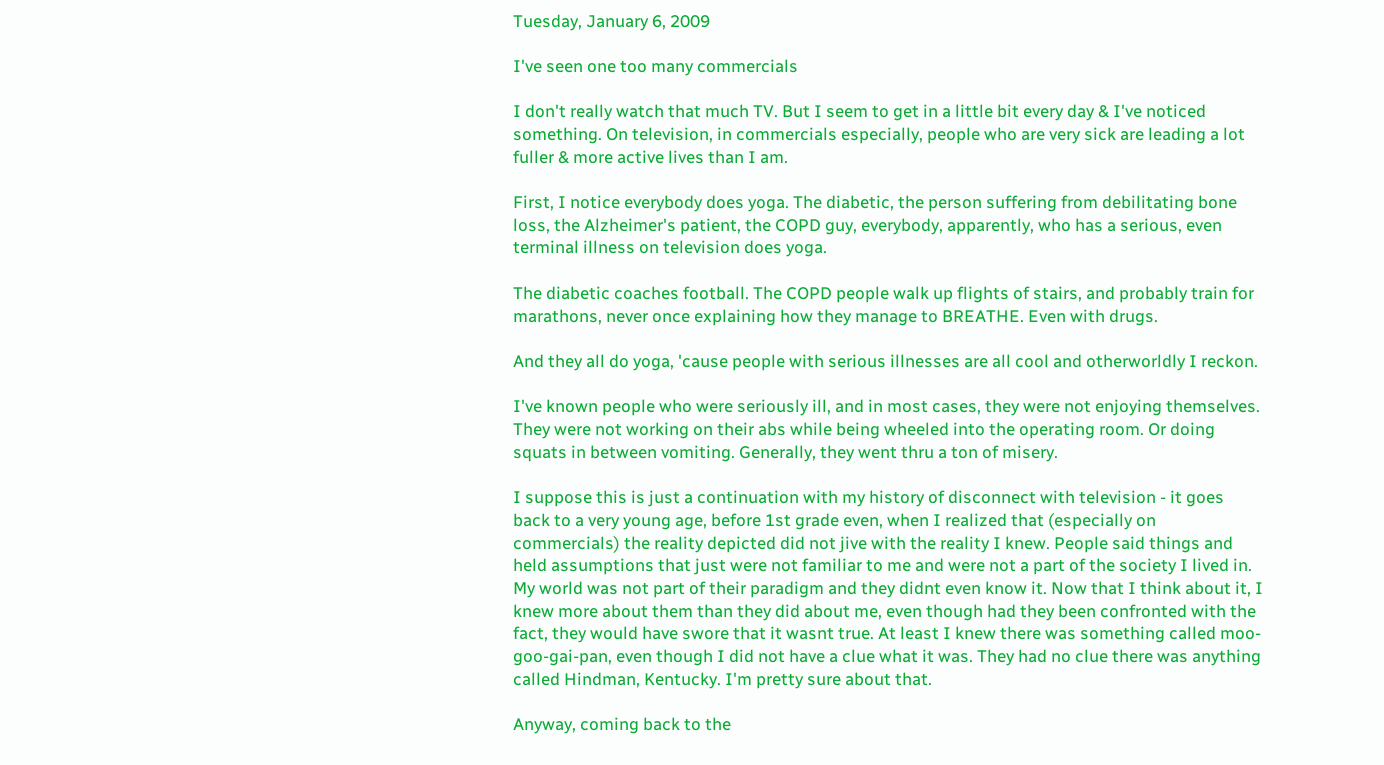Tuesday, January 6, 2009

I've seen one too many commercials

I don't really watch that much TV. But I seem to get in a little bit every day & I've noticed something. On television, in commercials especially, people who are very sick are leading a lot fuller & more active lives than I am.

First, I notice everybody does yoga. The diabetic, the person suffering from debilitating bone loss, the Alzheimer's patient, the COPD guy, everybody, apparently, who has a serious, even terminal illness on television does yoga.

The diabetic coaches football. The COPD people walk up flights of stairs, and probably train for marathons, never once explaining how they manage to BREATHE. Even with drugs.

And they all do yoga, 'cause people with serious illnesses are all cool and otherworldly I reckon.

I've known people who were seriously ill, and in most cases, they were not enjoying themselves. They were not working on their abs while being wheeled into the operating room. Or doing squats in between vomiting. Generally, they went thru a ton of misery.

I suppose this is just a continuation with my history of disconnect with television - it goes back to a very young age, before 1st grade even, when I realized that (especially on commercials) the reality depicted did not jive with the reality I knew. People said things and held assumptions that just were not familiar to me and were not a part of the society I lived in. My world was not part of their paradigm and they didnt even know it. Now that I think about it, I knew more about them than they did about me, even though had they been confronted with the fact, they would have swore that it wasnt true. At least I knew there was something called moo-goo-gai-pan, even though I did not have a clue what it was. They had no clue there was anything called Hindman, Kentucky. I'm pretty sure about that.

Anyway, coming back to the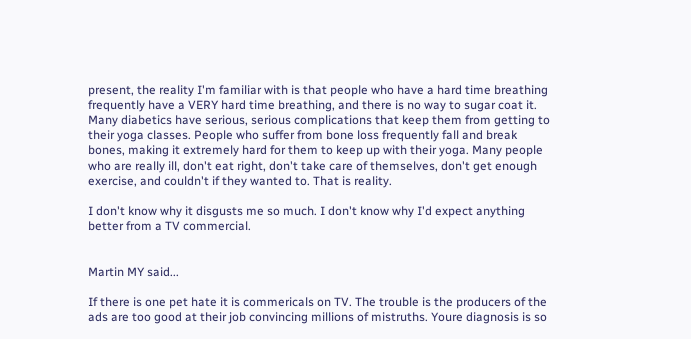present, the reality I'm familiar with is that people who have a hard time breathing frequently have a VERY hard time breathing, and there is no way to sugar coat it. Many diabetics have serious, serious complications that keep them from getting to their yoga classes. People who suffer from bone loss frequently fall and break bones, making it extremely hard for them to keep up with their yoga. Many people who are really ill, don't eat right, don't take care of themselves, don't get enough exercise, and couldn't if they wanted to. That is reality.

I don't know why it disgusts me so much. I don't know why I'd expect anything better from a TV commercial.


Martin MY said...

If there is one pet hate it is commericals on TV. The trouble is the producers of the ads are too good at their job convincing millions of mistruths. Youre diagnosis is so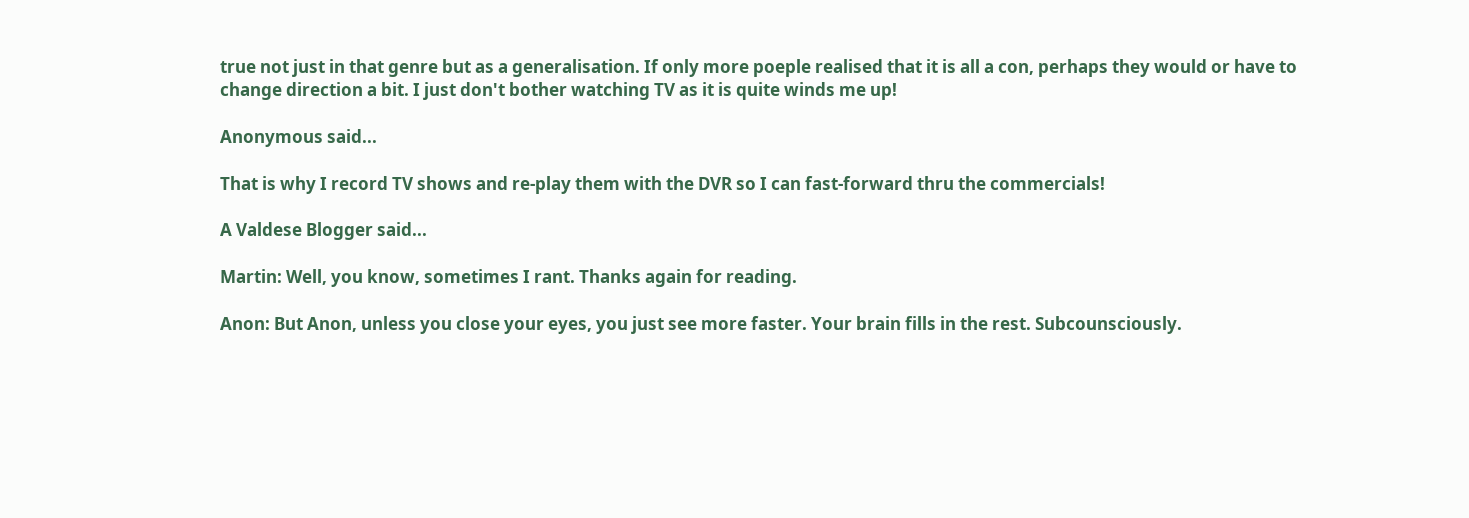true not just in that genre but as a generalisation. If only more poeple realised that it is all a con, perhaps they would or have to change direction a bit. I just don't bother watching TV as it is quite winds me up!

Anonymous said...

That is why I record TV shows and re-play them with the DVR so I can fast-forward thru the commercials!

A Valdese Blogger said...

Martin: Well, you know, sometimes I rant. Thanks again for reading.

Anon: But Anon, unless you close your eyes, you just see more faster. Your brain fills in the rest. Subcounsciously.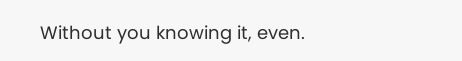Without you knowing it, even.